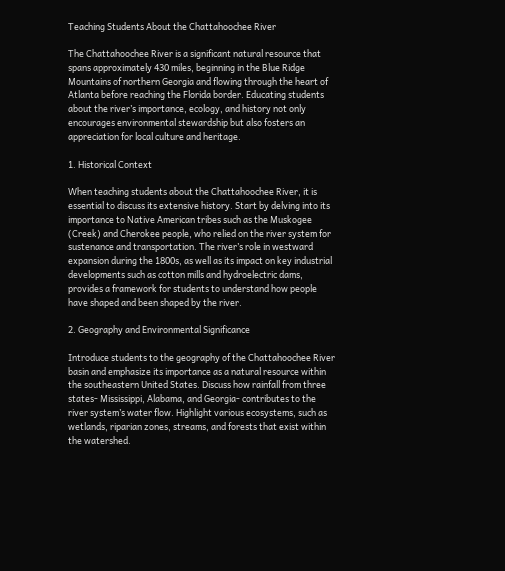Teaching Students About the Chattahoochee River

The Chattahoochee River is a significant natural resource that spans approximately 430 miles, beginning in the Blue Ridge Mountains of northern Georgia and flowing through the heart of Atlanta before reaching the Florida border. Educating students about the river’s importance, ecology, and history not only encourages environmental stewardship but also fosters an appreciation for local culture and heritage.

1. Historical Context

When teaching students about the Chattahoochee River, it is essential to discuss its extensive history. Start by delving into its importance to Native American tribes such as the Muskogee (Creek) and Cherokee people, who relied on the river system for sustenance and transportation. The river’s role in westward expansion during the 1800s, as well as its impact on key industrial developments such as cotton mills and hydroelectric dams, provides a framework for students to understand how people have shaped and been shaped by the river.

2. Geography and Environmental Significance

Introduce students to the geography of the Chattahoochee River basin and emphasize its importance as a natural resource within the southeastern United States. Discuss how rainfall from three states- Mississippi, Alabama, and Georgia- contributes to the river system’s water flow. Highlight various ecosystems, such as wetlands, riparian zones, streams, and forests that exist within the watershed.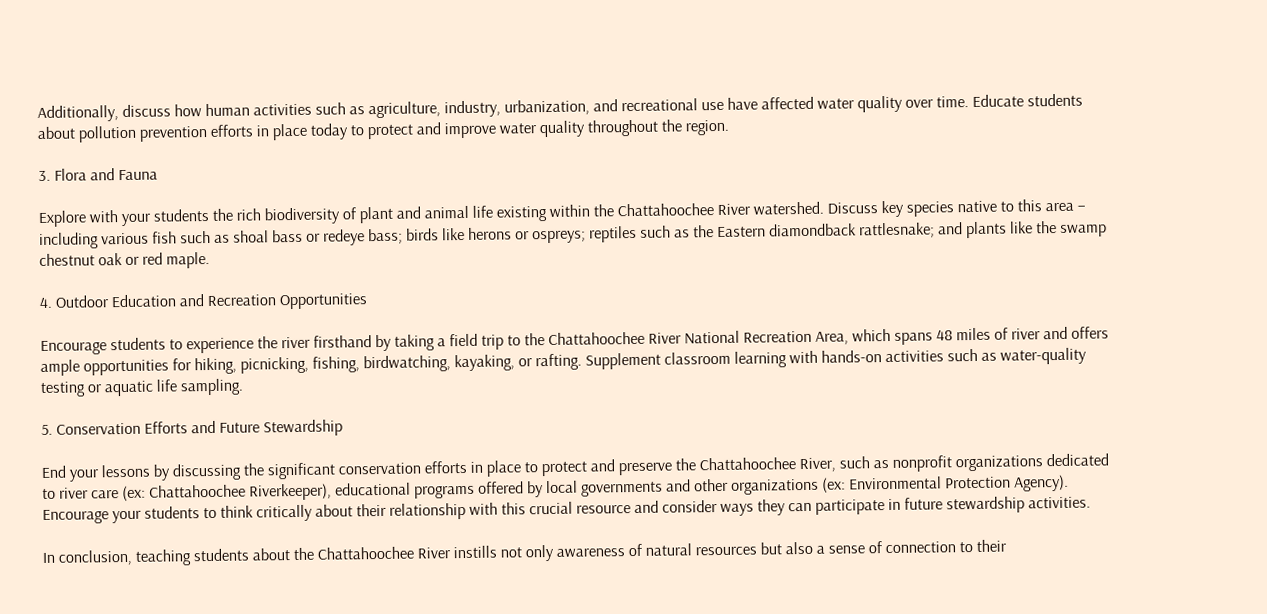Additionally, discuss how human activities such as agriculture, industry, urbanization, and recreational use have affected water quality over time. Educate students about pollution prevention efforts in place today to protect and improve water quality throughout the region.

3. Flora and Fauna

Explore with your students the rich biodiversity of plant and animal life existing within the Chattahoochee River watershed. Discuss key species native to this area – including various fish such as shoal bass or redeye bass; birds like herons or ospreys; reptiles such as the Eastern diamondback rattlesnake; and plants like the swamp chestnut oak or red maple.

4. Outdoor Education and Recreation Opportunities

Encourage students to experience the river firsthand by taking a field trip to the Chattahoochee River National Recreation Area, which spans 48 miles of river and offers ample opportunities for hiking, picnicking, fishing, birdwatching, kayaking, or rafting. Supplement classroom learning with hands-on activities such as water-quality testing or aquatic life sampling.

5. Conservation Efforts and Future Stewardship

End your lessons by discussing the significant conservation efforts in place to protect and preserve the Chattahoochee River, such as nonprofit organizations dedicated to river care (ex: Chattahoochee Riverkeeper), educational programs offered by local governments and other organizations (ex: Environmental Protection Agency). Encourage your students to think critically about their relationship with this crucial resource and consider ways they can participate in future stewardship activities.

In conclusion, teaching students about the Chattahoochee River instills not only awareness of natural resources but also a sense of connection to their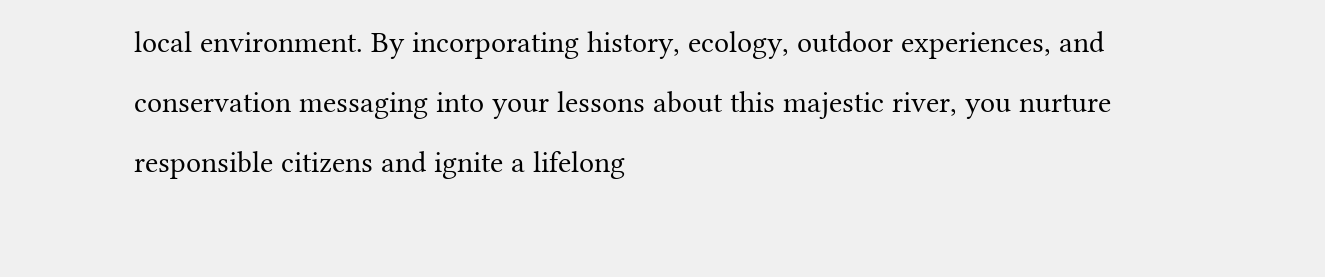local environment. By incorporating history, ecology, outdoor experiences, and conservation messaging into your lessons about this majestic river, you nurture responsible citizens and ignite a lifelong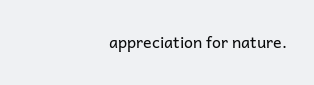appreciation for nature.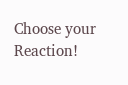Choose your Reaction!